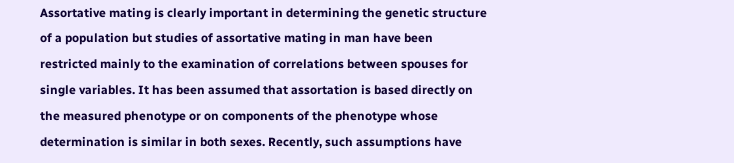Assortative mating is clearly important in determining the genetic structure of a population but studies of assortative mating in man have been restricted mainly to the examination of correlations between spouses for single variables. It has been assumed that assortation is based directly on the measured phenotype or on components of the phenotype whose determination is similar in both sexes. Recently, such assumptions have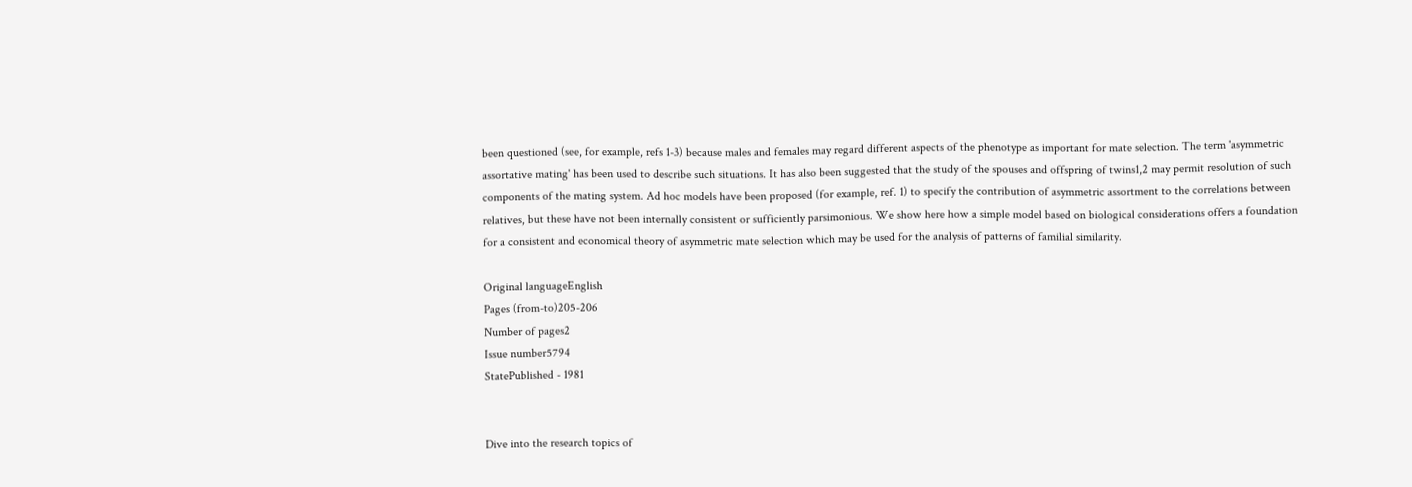been questioned (see, for example, refs 1-3) because males and females may regard different aspects of the phenotype as important for mate selection. The term 'asymmetric assortative mating' has been used to describe such situations. It has also been suggested that the study of the spouses and offspring of twins1,2 may permit resolution of such components of the mating system. Ad hoc models have been proposed (for example, ref. 1) to specify the contribution of asymmetric assortment to the correlations between relatives, but these have not been internally consistent or sufficiently parsimonious. We show here how a simple model based on biological considerations offers a foundation for a consistent and economical theory of asymmetric mate selection which may be used for the analysis of patterns of familial similarity.

Original languageEnglish
Pages (from-to)205-206
Number of pages2
Issue number5794
StatePublished - 1981


Dive into the research topics of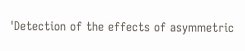'Detection of the effects of asymmetric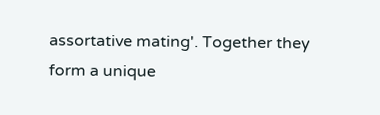assortative mating'. Together they form a unique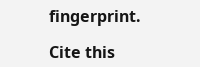fingerprint.

Cite this